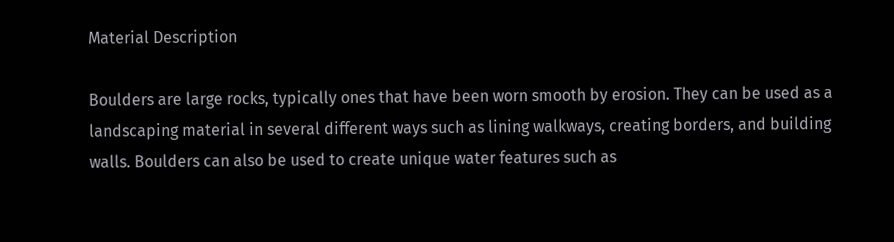Material Description

Boulders are large rocks, typically ones that have been worn smooth by erosion. They can be used as a landscaping material in several different ways such as lining walkways, creating borders, and building walls. Boulders can also be used to create unique water features such as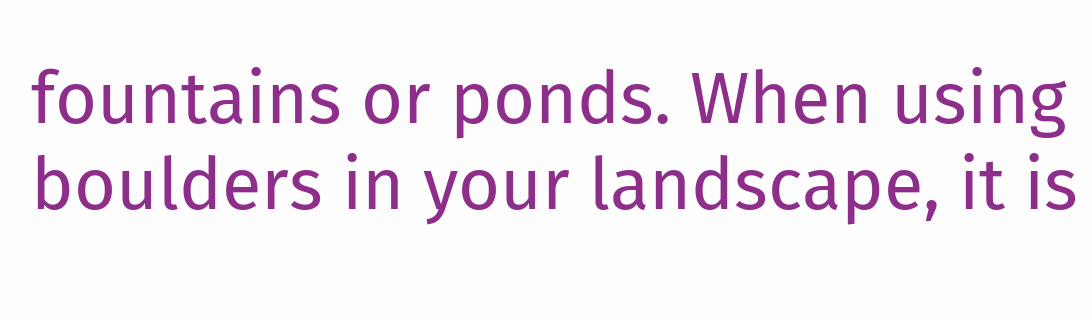fountains or ponds. When using boulders in your landscape, it is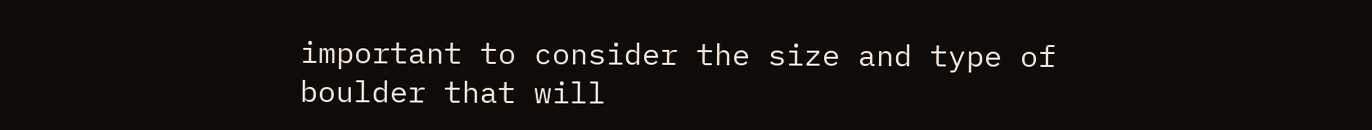important to consider the size and type of boulder that will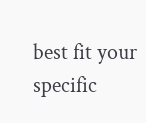best fit your specific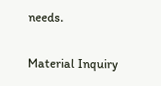needs.

Material Inquiry